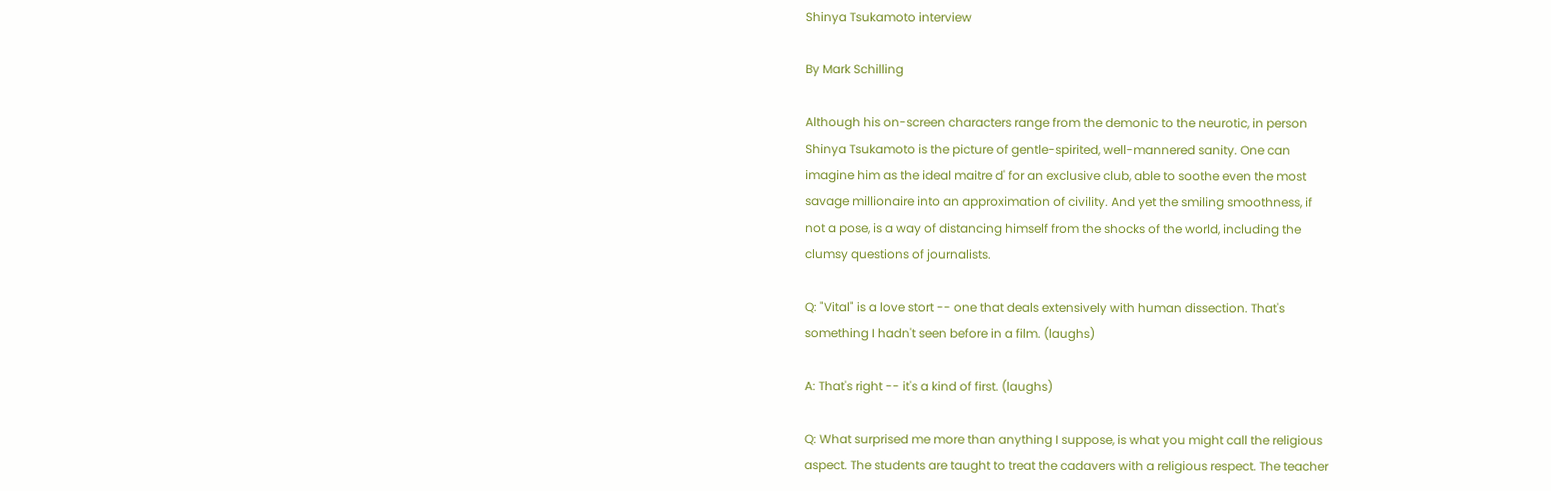Shinya Tsukamoto interview

By Mark Schilling

Although his on-screen characters range from the demonic to the neurotic, in person
Shinya Tsukamoto is the picture of gentle-spirited, well-mannered sanity. One can
imagine him as the ideal maitre d' for an exclusive club, able to soothe even the most
savage millionaire into an approximation of civility. And yet the smiling smoothness, if
not a pose, is a way of distancing himself from the shocks of the world, including the
clumsy questions of journalists.

Q: "Vital" is a love stort -- one that deals extensively with human dissection. That's
something I hadn't seen before in a film. (laughs)

A: That's right -- it's a kind of first. (laughs)

Q: What surprised me more than anything I suppose, is what you might call the religious
aspect. The students are taught to treat the cadavers with a religious respect. The teacher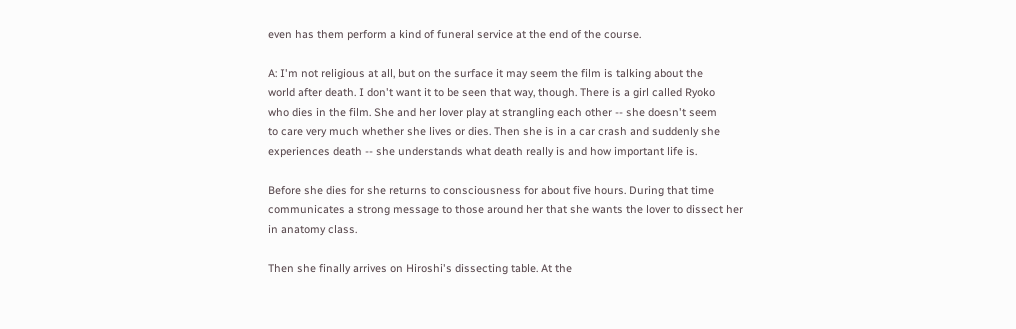even has them perform a kind of funeral service at the end of the course.

A: I'm not religious at all, but on the surface it may seem the film is talking about the
world after death. I don't want it to be seen that way, though. There is a girl called Ryoko
who dies in the film. She and her lover play at strangling each other -- she doesn't seem
to care very much whether she lives or dies. Then she is in a car crash and suddenly she
experiences death -- she understands what death really is and how important life is.

Before she dies for she returns to consciousness for about five hours. During that time
communicates a strong message to those around her that she wants the lover to dissect her
in anatomy class.

Then she finally arrives on Hiroshi's dissecting table. At the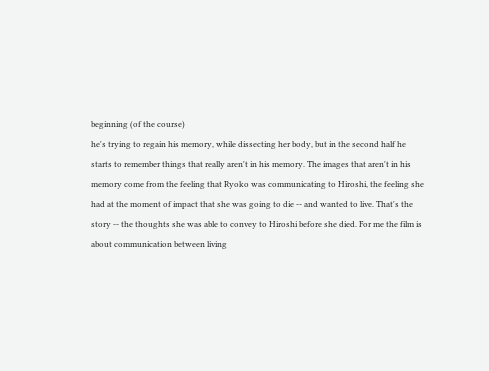beginning (of the course)
he's trying to regain his memory, while dissecting her body, but in the second half he
starts to remember things that really aren't in his memory. The images that aren't in his
memory come from the feeling that Ryoko was communicating to Hiroshi, the feeling she
had at the moment of impact that she was going to die -- and wanted to live. That's the
story -- the thoughts she was able to convey to Hiroshi before she died. For me the film is
about communication between living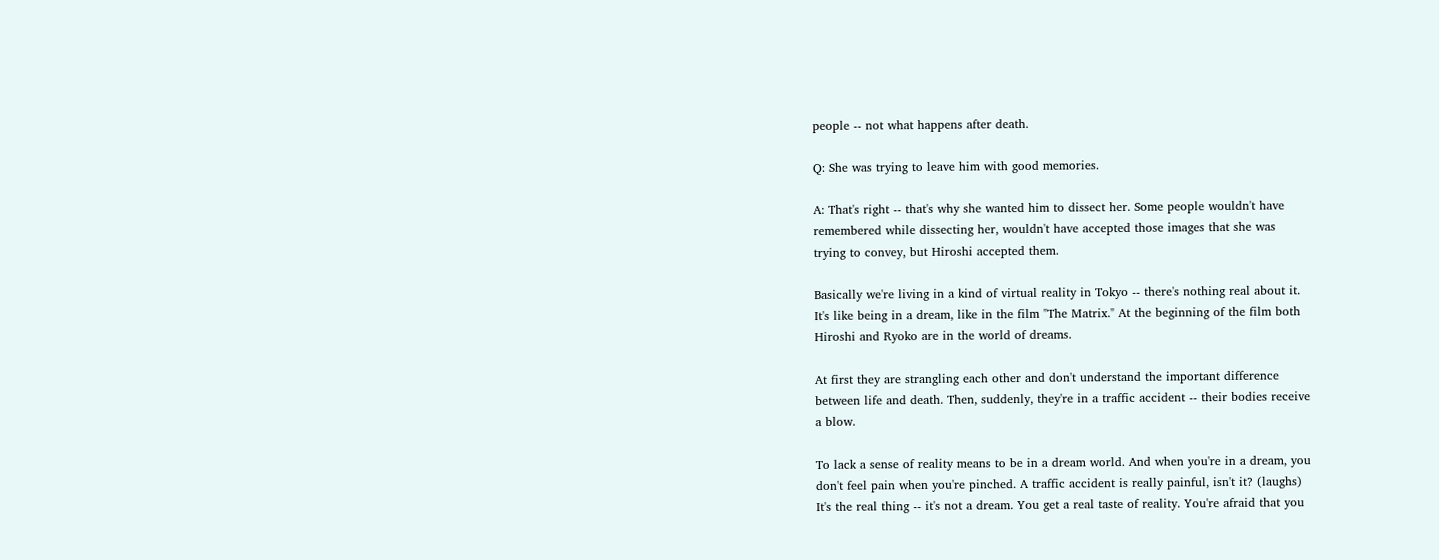people -- not what happens after death.

Q: She was trying to leave him with good memories.

A: That's right -- that's why she wanted him to dissect her. Some people wouldn't have
remembered while dissecting her, wouldn't have accepted those images that she was
trying to convey, but Hiroshi accepted them.

Basically we're living in a kind of virtual reality in Tokyo -- there's nothing real about it.
It's like being in a dream, like in the film "The Matrix." At the beginning of the film both
Hiroshi and Ryoko are in the world of dreams.

At first they are strangling each other and don't understand the important difference
between life and death. Then, suddenly, they're in a traffic accident -- their bodies receive
a blow.

To lack a sense of reality means to be in a dream world. And when you're in a dream, you
don't feel pain when you're pinched. A traffic accident is really painful, isn't it? (laughs)
It's the real thing -- it's not a dream. You get a real taste of reality. You're afraid that you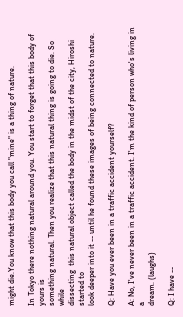might die.You know that this body you call "mine" is a thing of nature.

In Tokyo there nothing natural around you. You start to forget that this body of yours is
something natural. Then you realize that this natural thing is going to die. So while
dissecting  this natural object called the body in the midst of the city, Hiroshi started to
look deeper into it -- until he found these images of being connected to nature.

Q: Have you ever been in a traffic accident yourself?

A: No, I've never been in a traffic accident. I'm the kind of person who's living in a
dream. (laughs)

Q: I have --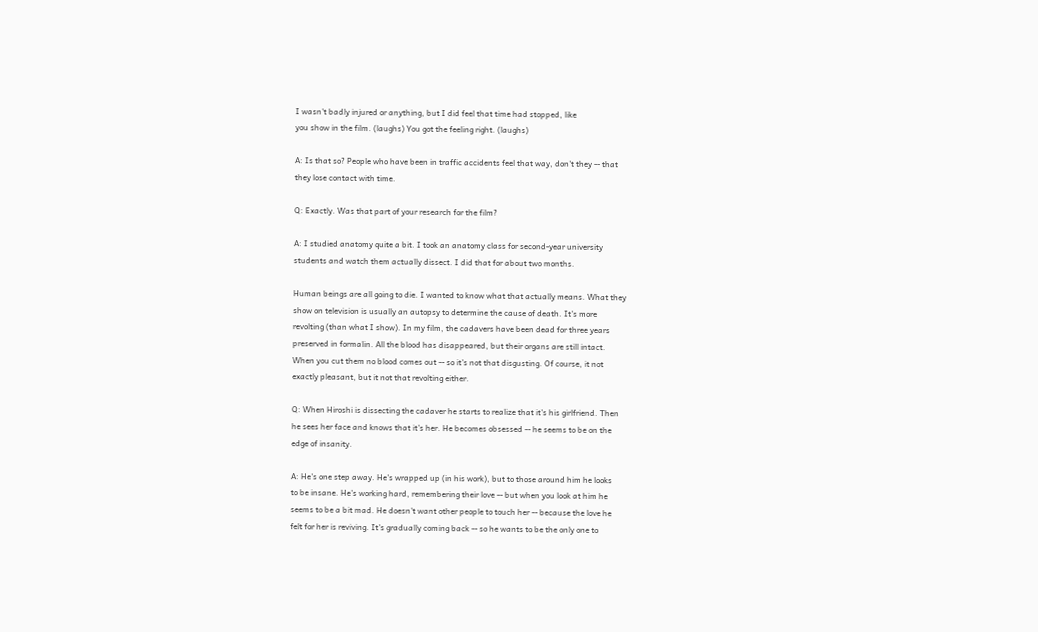I wasn't badly injured or anything, but I did feel that time had stopped, like
you show in the film. (laughs) You got the feeling right. (laughs)

A: Is that so? People who have been in traffic accidents feel that way, don't they -- that
they lose contact with time.

Q: Exactly. Was that part of your research for the film?

A: I studied anatomy quite a bit. I took an anatomy class for second-year university
students and watch them actually dissect. I did that for about two months.

Human beings are all going to die. I wanted to know what that actually means. What they
show on television is usually an autopsy to determine the cause of death. It's more
revolting (than what I show). In my film, the cadavers have been dead for three years
preserved in formalin. All the blood has disappeared, but their organs are still intact.
When you cut them no blood comes out -- so it's not that disgusting. Of course, it not
exactly pleasant, but it not that revolting either.

Q: When Hiroshi is dissecting the cadaver he starts to realize that it's his girlfriend. Then
he sees her face and knows that it's her. He becomes obsessed -- he seems to be on the
edge of insanity.

A: He's one step away. He's wrapped up (in his work), but to those around him he looks
to be insane. He's working hard, remembering their love -- but when you look at him he
seems to be a bit mad. He doesn't want other people to touch her -- because the love he
felt for her is reviving. It's gradually coming back -- so he wants to be the only one to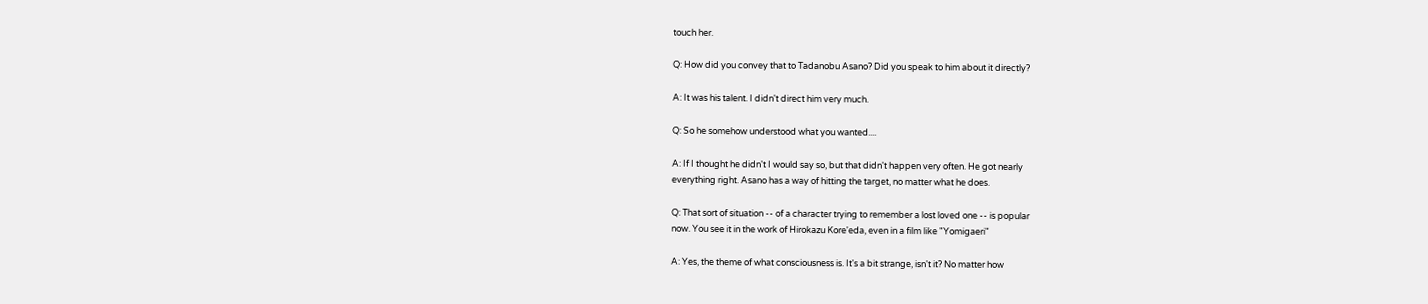touch her.

Q: How did you convey that to Tadanobu Asano? Did you speak to him about it directly?

A: It was his talent. I didn't direct him very much.

Q: So he somehow understood what you wanted....

A: If I thought he didn't I would say so, but that didn't happen very often. He got nearly
everything right. Asano has a way of hitting the target, no matter what he does.

Q: That sort of situation -- of a character trying to remember a lost loved one -- is popular
now. You see it in the work of Hirokazu Kore'eda, even in a film like "Yomigaeri"

A: Yes, the theme of what consciousness is. It's a bit strange, isn't it? No matter how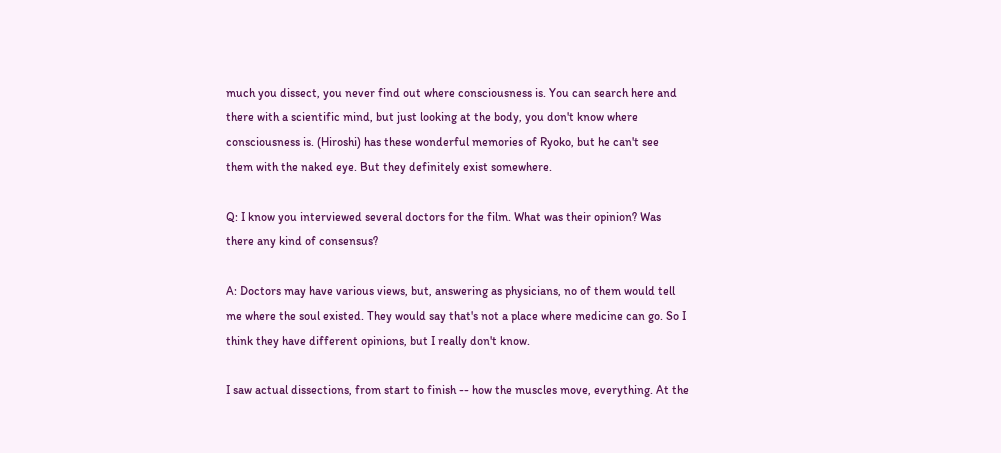much you dissect, you never find out where consciousness is. You can search here and
there with a scientific mind, but just looking at the body, you don't know where
consciousness is. (Hiroshi) has these wonderful memories of Ryoko, but he can't see
them with the naked eye. But they definitely exist somewhere.

Q: I know you interviewed several doctors for the film. What was their opinion? Was
there any kind of consensus?

A: Doctors may have various views, but, answering as physicians, no of them would tell
me where the soul existed. They would say that's not a place where medicine can go. So I
think they have different opinions, but I really don't know.

I saw actual dissections, from start to finish -- how the muscles move, everything. At the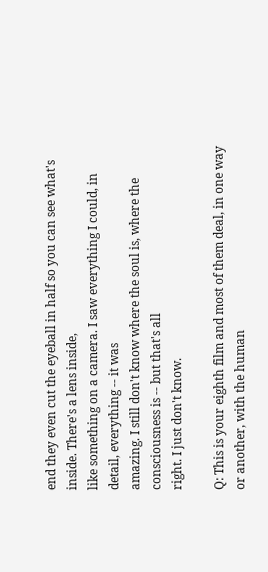end they even cut the eyeball in half so you can see what's inside. There's a lens inside,
like something on a camera. I saw everything I could, in detail, everything -- it was
amazing. I still don't know where the soul is, where the consciousness is -- but that's all
right. I just don't know.

Q: This is your eighth film and most of them deal, in one way or another, with the human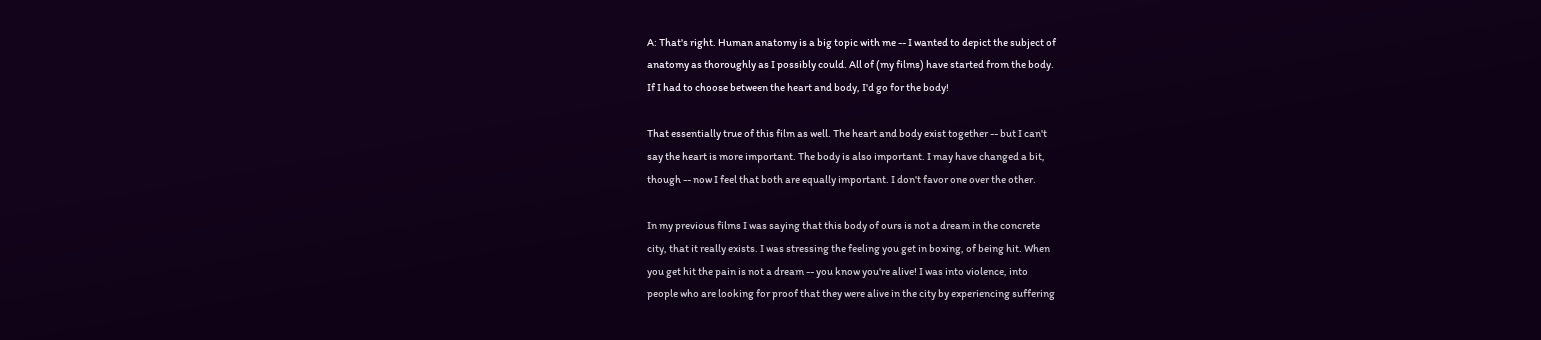A: That's right. Human anatomy is a big topic with me -- I wanted to depict the subject of
anatomy as thoroughly as I possibly could. All of (my films) have started from the body.
If I had to choose between the heart and body, I'd go for the body!

That essentially true of this film as well. The heart and body exist together -- but I can't
say the heart is more important. The body is also important. I may have changed a bit,
though -- now I feel that both are equally important. I don't favor one over the other.

In my previous films I was saying that this body of ours is not a dream in the concrete
city, that it really exists. I was stressing the feeling you get in boxing, of being hit. When
you get hit the pain is not a dream -- you know you're alive! I was into violence, into
people who are looking for proof that they were alive in the city by experiencing suffering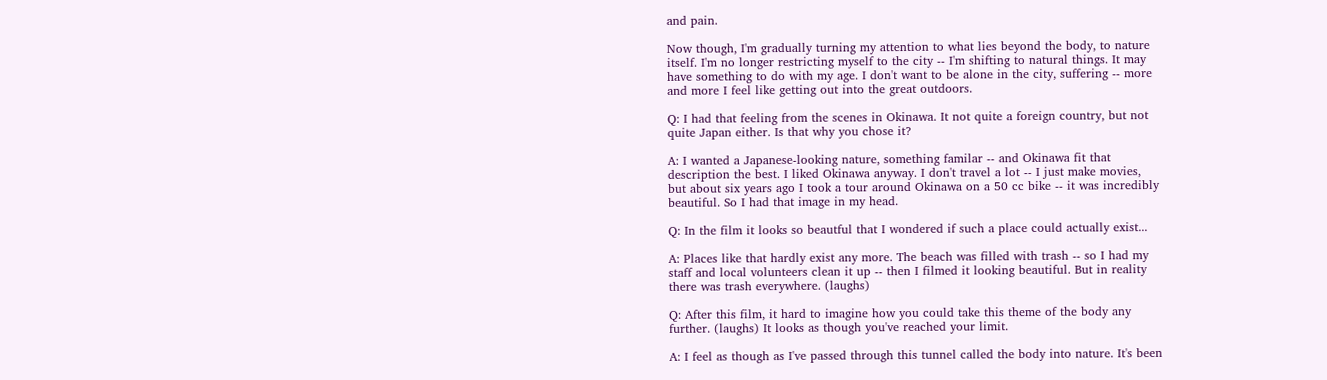and pain.

Now though, I'm gradually turning my attention to what lies beyond the body, to nature
itself. I'm no longer restricting myself to the city -- I'm shifting to natural things. It may
have something to do with my age. I don't want to be alone in the city, suffering -- more
and more I feel like getting out into the great outdoors.

Q: I had that feeling from the scenes in Okinawa. It not quite a foreign country, but not
quite Japan either. Is that why you chose it?

A: I wanted a Japanese-looking nature, something familar -- and Okinawa fit that
description the best. I liked Okinawa anyway. I don't travel a lot -- I just make movies,
but about six years ago I took a tour around Okinawa on a 50 cc bike -- it was incredibly
beautiful. So I had that image in my head.

Q: In the film it looks so beautful that I wondered if such a place could actually exist...

A: Places like that hardly exist any more. The beach was filled with trash -- so I had my
staff and local volunteers clean it up -- then I filmed it looking beautiful. But in reality
there was trash everywhere. (laughs)

Q: After this film, it hard to imagine how you could take this theme of the body any
further. (laughs) It looks as though you've reached your limit.

A: I feel as though as I've passed through this tunnel called the body into nature. It's been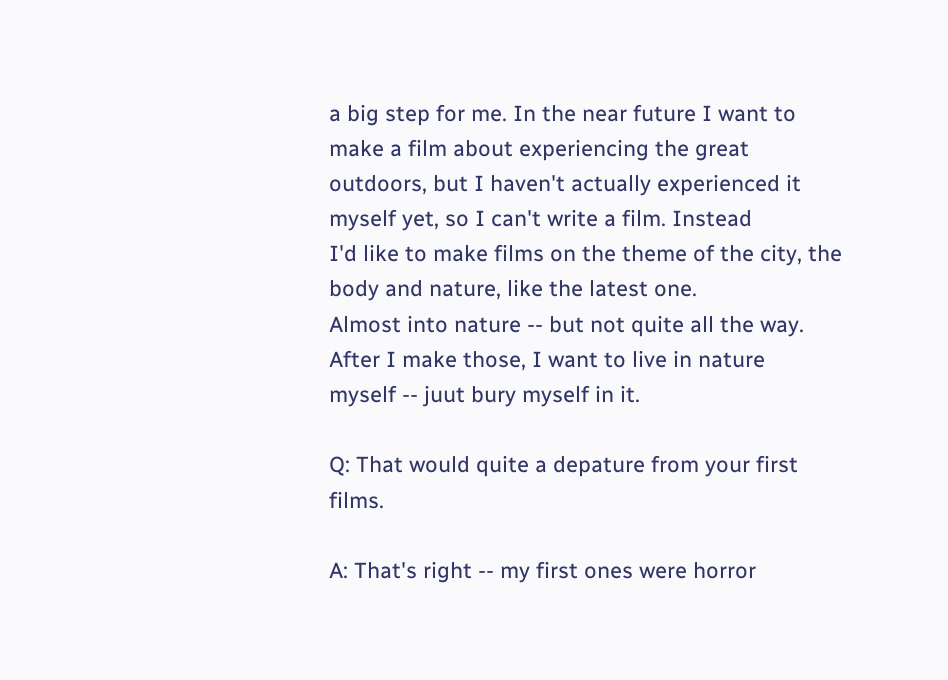a big step for me. In the near future I want to make a film about experiencing the great
outdoors, but I haven't actually experienced it myself yet, so I can't write a film. Instead
I'd like to make films on the theme of the city, the body and nature, like the latest one.
Almost into nature -- but not quite all the way. After I make those, I want to live in nature
myself -- juut bury myself in it.

Q: That would quite a depature from your first films.

A: That's right -- my first ones were horror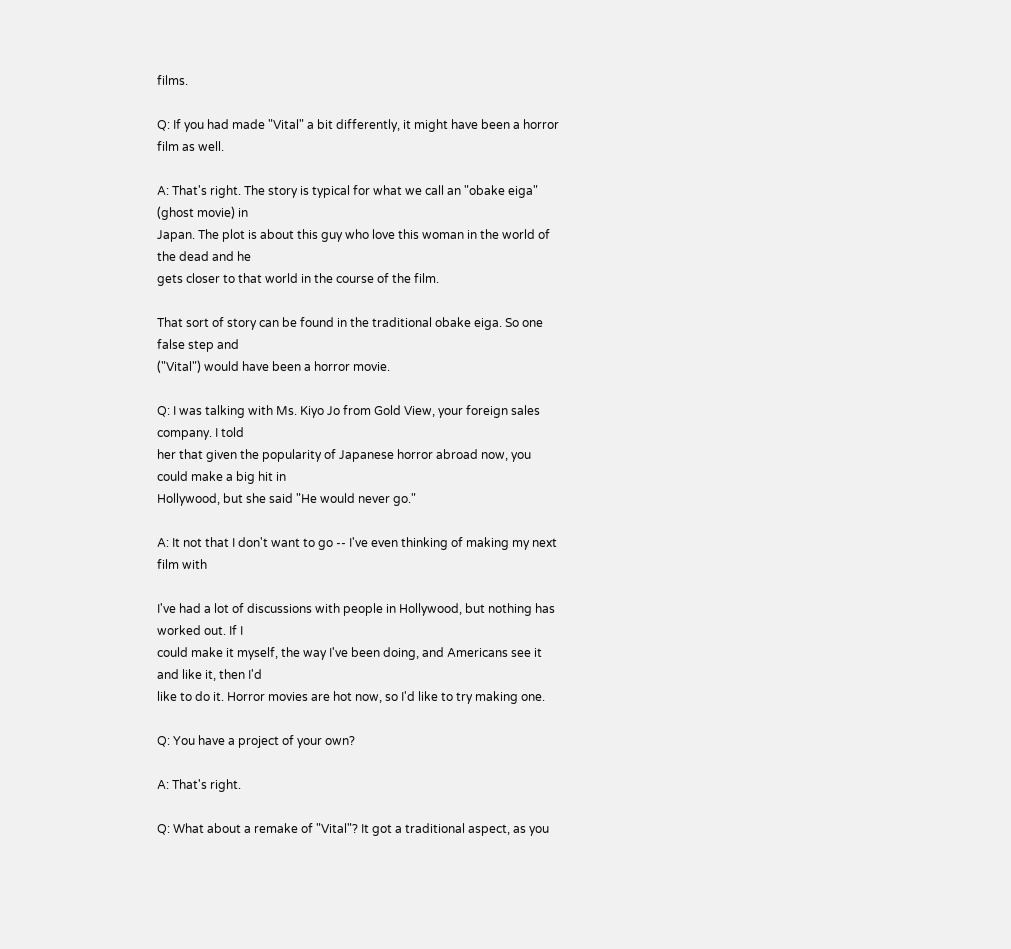films.

Q: If you had made "Vital" a bit differently, it might have been a horror film as well.

A: That's right. The story is typical for what we call an "obake eiga" (ghost movie) in
Japan. The plot is about this guy who love this woman in the world of the dead and he
gets closer to that world in the course of the film.

That sort of story can be found in the traditional obake eiga. So one false step and
("Vital") would have been a horror movie.

Q: I was talking with Ms. Kiyo Jo from Gold View, your foreign sales company. I told
her that given the popularity of Japanese horror abroad now, you could make a big hit in
Hollywood, but she said "He would never go."

A: It not that I don't want to go -- I've even thinking of making my next film with

I've had a lot of discussions with people in Hollywood, but nothing has worked out. If I
could make it myself, the way I've been doing, and Americans see it and like it, then I'd
like to do it. Horror movies are hot now, so I'd like to try making one.

Q: You have a project of your own?

A: That's right.

Q: What about a remake of "Vital"? It got a traditional aspect, as you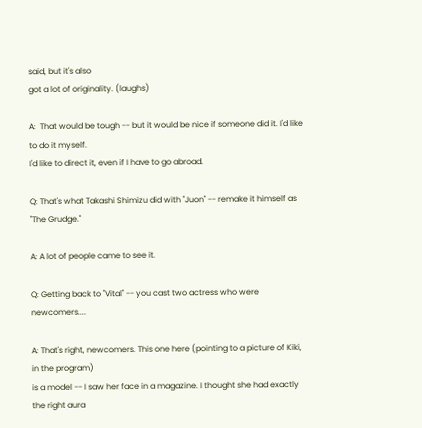said, but it's also
got a lot of originality. (laughs)

A:  That would be tough -- but it would be nice if someone did it. I'd like to do it myself.
I'd like to direct it, even if I have to go abroad.

Q: That's what Takashi Shimizu did with "Juon" -- remake it himself as "The Grudge."

A: A lot of people came to see it.

Q: Getting back to "Vital" -- you cast two actress who were newcomers....

A: That's right, newcomers. This one here (pointing to a picture of Kiki, in the program)
is a model -- I saw her face in a magazine. I thought she had exactly the right aura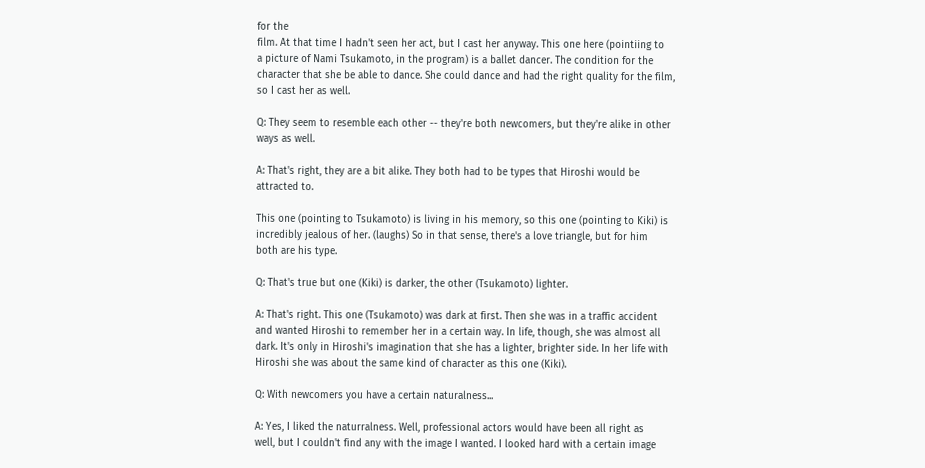for the
film. At that time I hadn't seen her act, but I cast her anyway. This one here (pointiing to
a picture of Nami Tsukamoto, in the program) is a ballet dancer. The condition for the
character that she be able to dance. She could dance and had the right quality for the film,
so I cast her as well.

Q: They seem to resemble each other -- they're both newcomers, but they're alike in other
ways as well.

A: That's right, they are a bit alike. They both had to be types that Hiroshi would be
attracted to.

This one (pointing to Tsukamoto) is living in his memory, so this one (pointing to Kiki) is
incredibly jealous of her. (laughs) So in that sense, there's a love triangle, but for him
both are his type.

Q: That's true but one (Kiki) is darker, the other (Tsukamoto) lighter.

A: That's right. This one (Tsukamoto) was dark at first. Then she was in a traffic accident
and wanted Hiroshi to remember her in a certain way. In life, though, she was almost all
dark. It's only in Hiroshi's imagination that she has a lighter, brighter side. In her life with
Hiroshi she was about the same kind of character as this one (Kiki).

Q: With newcomers you have a certain naturalness...

A: Yes, I liked the naturralness. Well, professional actors would have been all right as
well, but I couldn't find any with the image I wanted. I looked hard with a certain image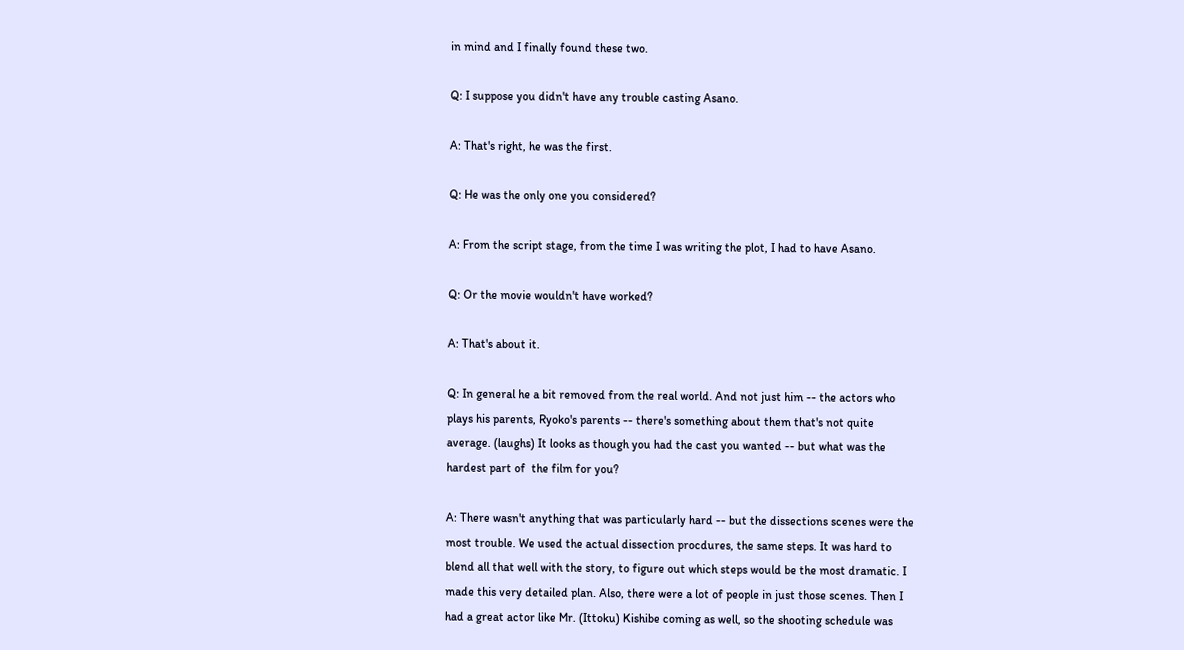in mind and I finally found these two.

Q: I suppose you didn't have any trouble casting Asano.

A: That's right, he was the first.

Q: He was the only one you considered?

A: From the script stage, from the time I was writing the plot, I had to have Asano.

Q: Or the movie wouldn't have worked?

A: That's about it.

Q: In general he a bit removed from the real world. And not just him -- the actors who
plays his parents, Ryoko's parents -- there's something about them that's not quite
average. (laughs) It looks as though you had the cast you wanted -- but what was the
hardest part of  the film for you?

A: There wasn't anything that was particularly hard -- but the dissections scenes were the
most trouble. We used the actual dissection procdures, the same steps. It was hard to
blend all that well with the story, to figure out which steps would be the most dramatic. I
made this very detailed plan. Also, there were a lot of people in just those scenes. Then I
had a great actor like Mr. (Ittoku) Kishibe coming as well, so the shooting schedule was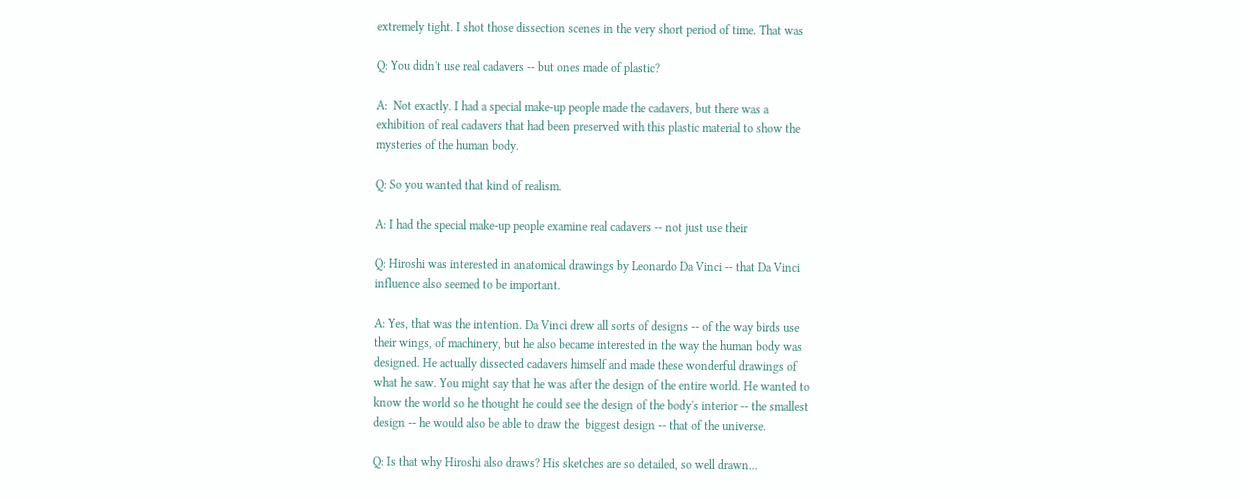extremely tight. I shot those dissection scenes in the very short period of time. That was

Q: You didn't use real cadavers -- but ones made of plastic?

A:  Not exactly. I had a special make-up people made the cadavers, but there was a
exhibition of real cadavers that had been preserved with this plastic material to show the
mysteries of the human body.

Q: So you wanted that kind of realism.

A: I had the special make-up people examine real cadavers -- not just use their

Q: Hiroshi was interested in anatomical drawings by Leonardo Da Vinci -- that Da Vinci
influence also seemed to be important.

A: Yes, that was the intention. Da Vinci drew all sorts of designs -- of the way birds use
their wings, of machinery, but he also became interested in the way the human body was
designed. He actually dissected cadavers himself and made these wonderful drawings of
what he saw. You might say that he was after the design of the entire world. He wanted to
know the world so he thought he could see the design of the body's interior -- the smallest
design -- he would also be able to draw the  biggest design -- that of the universe.

Q: Is that why Hiroshi also draws? His sketches are so detailed, so well drawn...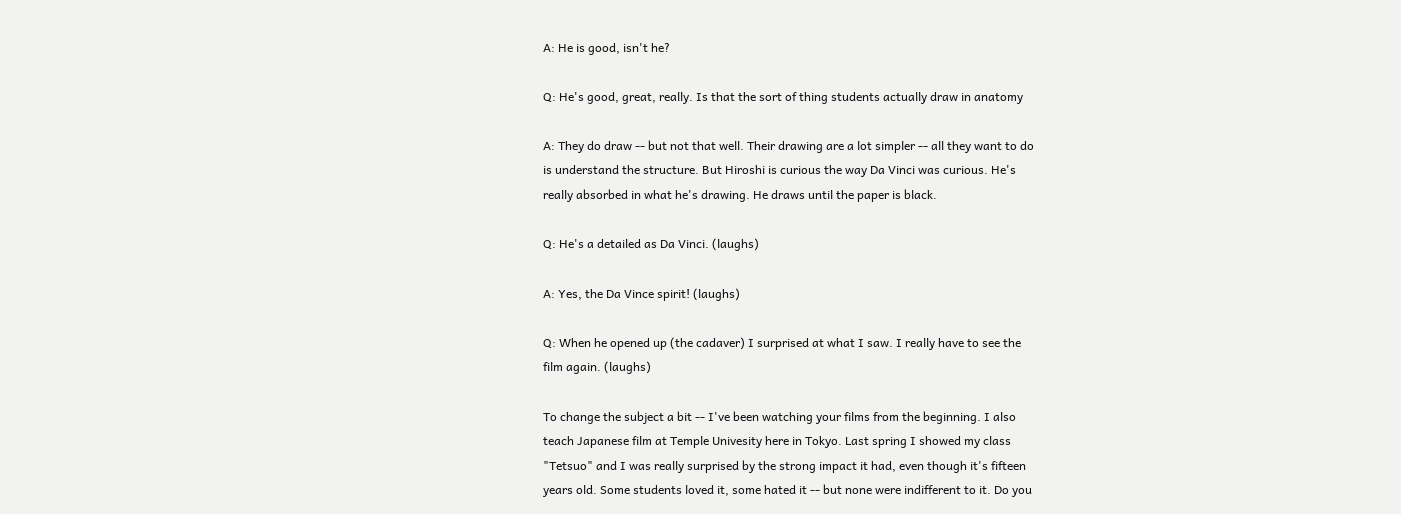A: He is good, isn't he?

Q: He's good, great, really. Is that the sort of thing students actually draw in anatomy

A: They do draw -- but not that well. Their drawing are a lot simpler -- all they want to do
is understand the structure. But Hiroshi is curious the way Da Vinci was curious. He's
really absorbed in what he's drawing. He draws until the paper is black.

Q: He's a detailed as Da Vinci. (laughs)

A: Yes, the Da Vince spirit! (laughs)

Q: When he opened up (the cadaver) I surprised at what I saw. I really have to see the
film again. (laughs)

To change the subject a bit -- I've been watching your films from the beginning. I also
teach Japanese film at Temple Univesity here in Tokyo. Last spring I showed my class
"Tetsuo" and I was really surprised by the strong impact it had, even though it's fifteen
years old. Some students loved it, some hated it -- but none were indifferent to it. Do you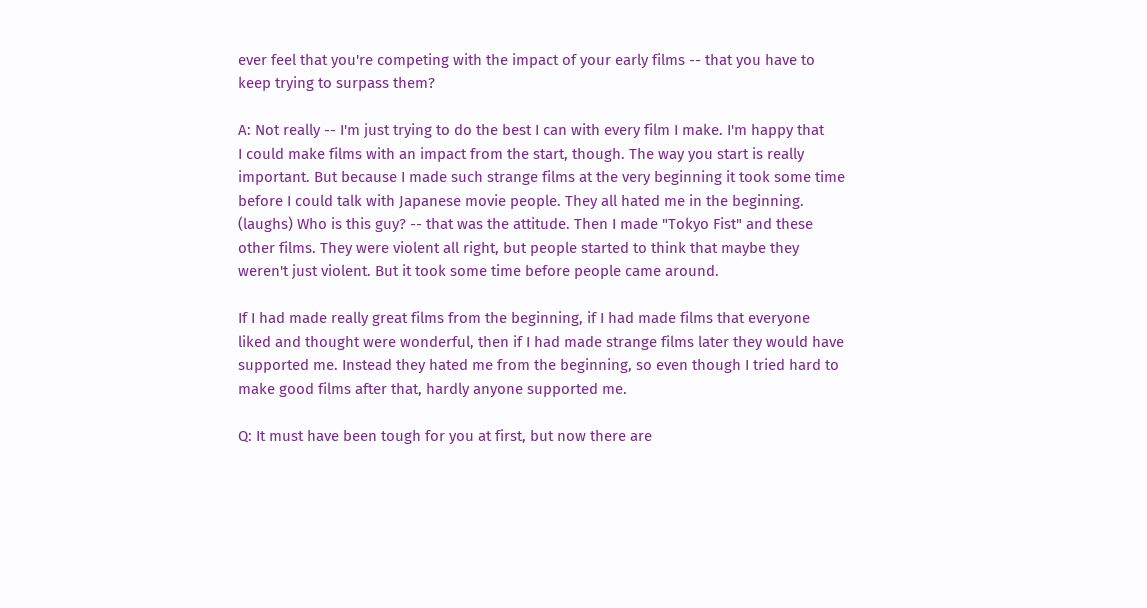ever feel that you're competing with the impact of your early films -- that you have to
keep trying to surpass them?

A: Not really -- I'm just trying to do the best I can with every film I make. I'm happy that
I could make films with an impact from the start, though. The way you start is really
important. But because I made such strange films at the very beginning it took some time
before I could talk with Japanese movie people. They all hated me in the beginning.
(laughs) Who is this guy? -- that was the attitude. Then I made "Tokyo Fist" and these
other films. They were violent all right, but people started to think that maybe they
weren't just violent. But it took some time before people came around.

If I had made really great films from the beginning, if I had made films that everyone
liked and thought were wonderful, then if I had made strange films later they would have
supported me. Instead they hated me from the beginning, so even though I tried hard to
make good films after that, hardly anyone supported me.

Q: It must have been tough for you at first, but now there are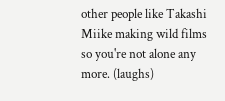other people like Takashi
Miike making wild films so you're not alone any more. (laughs)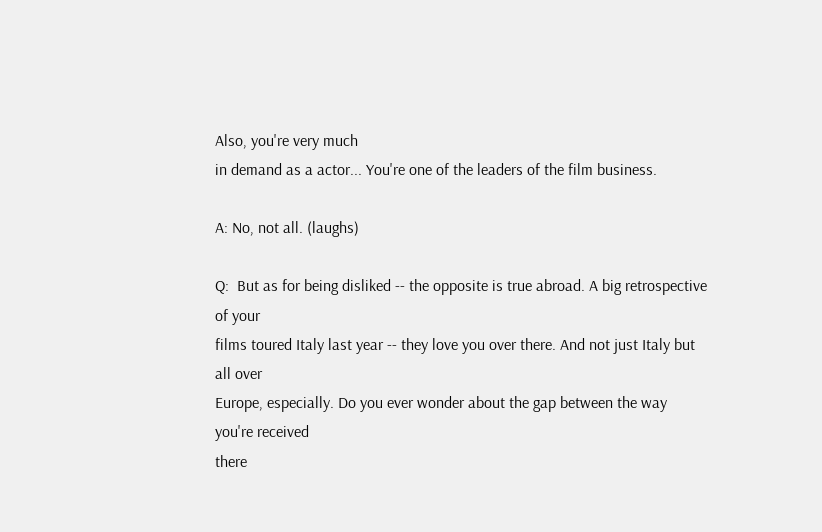Also, you're very much
in demand as a actor... You're one of the leaders of the film business.

A: No, not all. (laughs)

Q:  But as for being disliked -- the opposite is true abroad. A big retrospective of your
films toured Italy last year -- they love you over there. And not just Italy but all over
Europe, especially. Do you ever wonder about the gap between the way you're received
there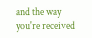and the way you're received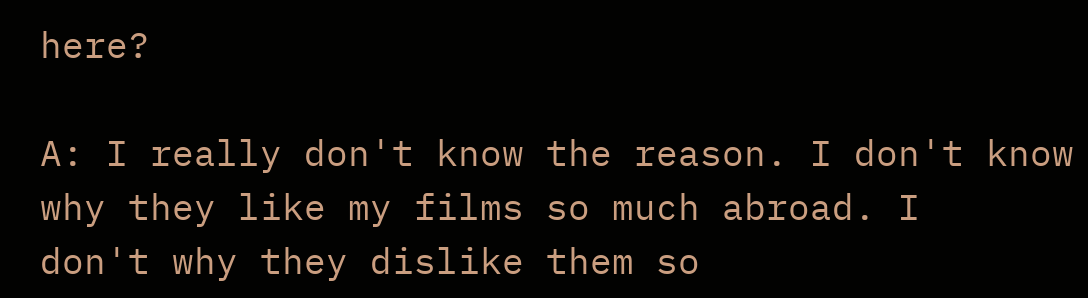here?

A: I really don't know the reason. I don't know why they like my films so much abroad. I
don't why they dislike them so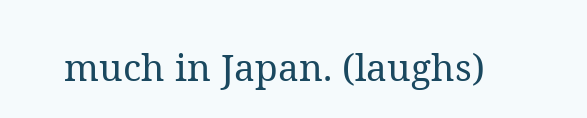much in Japan. (laughs)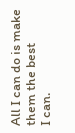All I can do is make them the best
I can.